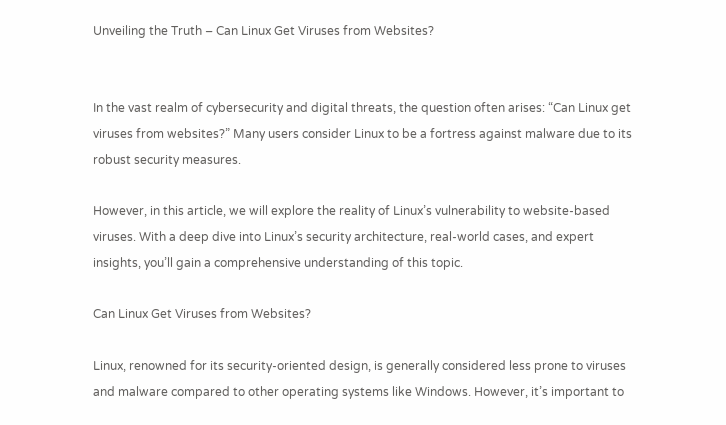Unveiling the Truth – Can Linux Get Viruses from Websites?


In the vast realm of cybersecurity and digital threats, the question often arises: “Can Linux get viruses from websites?” Many users consider Linux to be a fortress against malware due to its robust security measures.

However, in this article, we will explore the reality of Linux’s vulnerability to website-based viruses. With a deep dive into Linux’s security architecture, real-world cases, and expert insights, you’ll gain a comprehensive understanding of this topic.

Can Linux Get Viruses from Websites?

Linux, renowned for its security-oriented design, is generally considered less prone to viruses and malware compared to other operating systems like Windows. However, it’s important to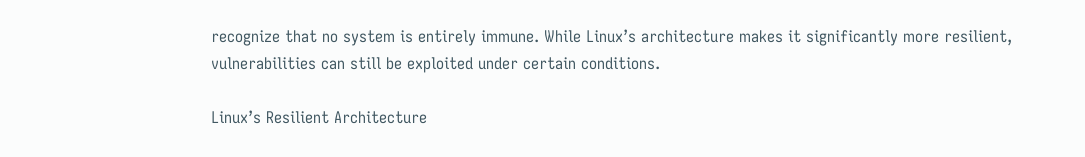recognize that no system is entirely immune. While Linux’s architecture makes it significantly more resilient, vulnerabilities can still be exploited under certain conditions.

Linux’s Resilient Architecture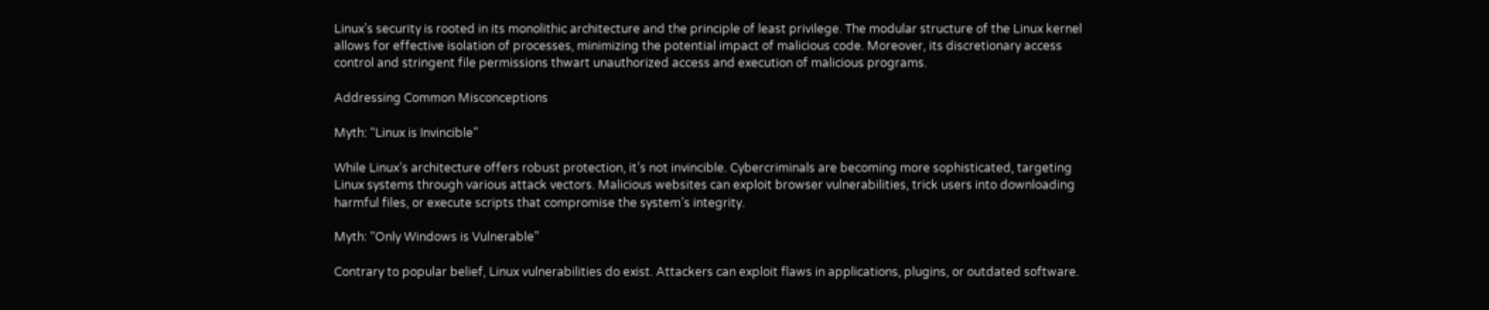Linux’s security is rooted in its monolithic architecture and the principle of least privilege. The modular structure of the Linux kernel allows for effective isolation of processes, minimizing the potential impact of malicious code. Moreover, its discretionary access control and stringent file permissions thwart unauthorized access and execution of malicious programs.

Addressing Common Misconceptions

Myth: “Linux is Invincible”

While Linux’s architecture offers robust protection, it’s not invincible. Cybercriminals are becoming more sophisticated, targeting Linux systems through various attack vectors. Malicious websites can exploit browser vulnerabilities, trick users into downloading harmful files, or execute scripts that compromise the system’s integrity.

Myth: “Only Windows is Vulnerable”

Contrary to popular belief, Linux vulnerabilities do exist. Attackers can exploit flaws in applications, plugins, or outdated software.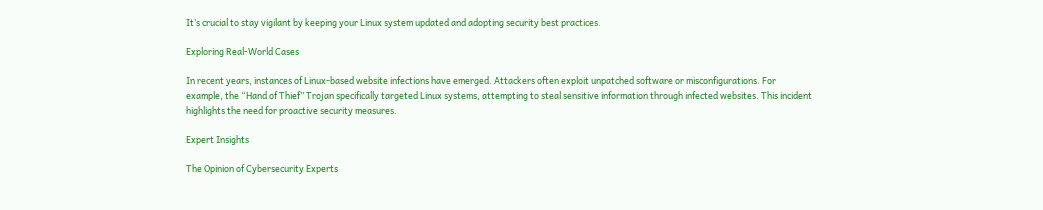It’s crucial to stay vigilant by keeping your Linux system updated and adopting security best practices.

Exploring Real-World Cases

In recent years, instances of Linux-based website infections have emerged. Attackers often exploit unpatched software or misconfigurations. For example, the “Hand of Thief” Trojan specifically targeted Linux systems, attempting to steal sensitive information through infected websites. This incident highlights the need for proactive security measures.

Expert Insights

The Opinion of Cybersecurity Experts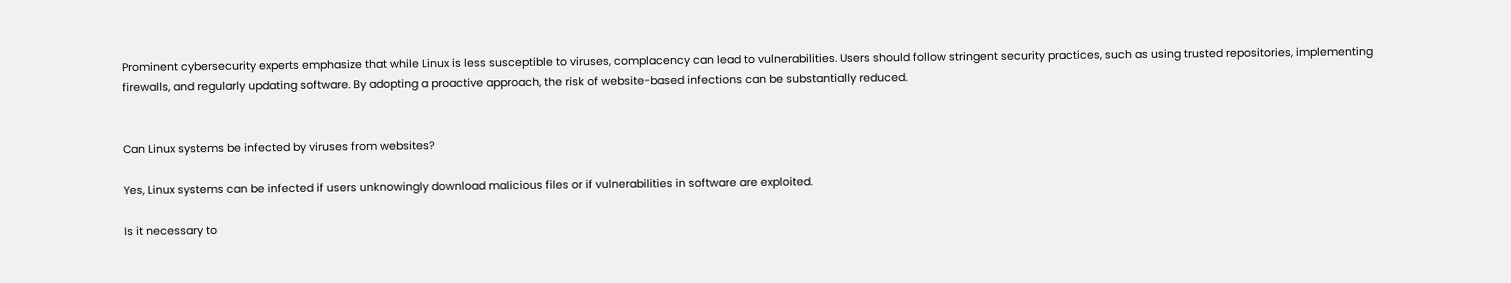Prominent cybersecurity experts emphasize that while Linux is less susceptible to viruses, complacency can lead to vulnerabilities. Users should follow stringent security practices, such as using trusted repositories, implementing firewalls, and regularly updating software. By adopting a proactive approach, the risk of website-based infections can be substantially reduced.


Can Linux systems be infected by viruses from websites?

Yes, Linux systems can be infected if users unknowingly download malicious files or if vulnerabilities in software are exploited.

Is it necessary to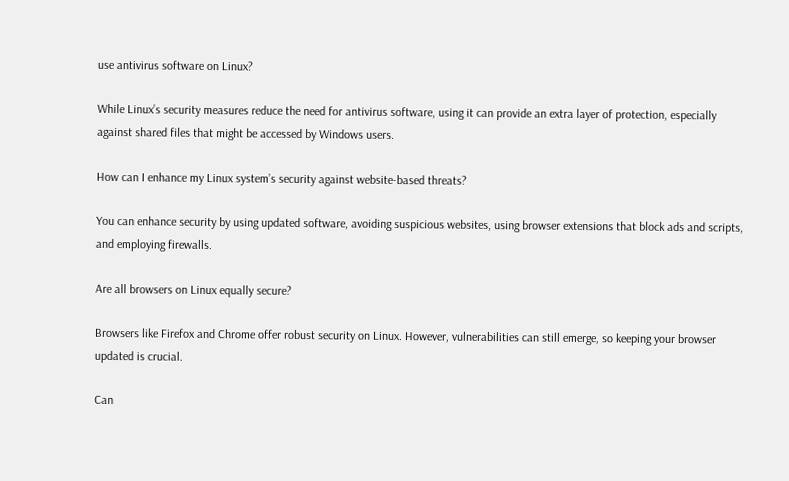use antivirus software on Linux?

While Linux’s security measures reduce the need for antivirus software, using it can provide an extra layer of protection, especially against shared files that might be accessed by Windows users.

How can I enhance my Linux system’s security against website-based threats?

You can enhance security by using updated software, avoiding suspicious websites, using browser extensions that block ads and scripts, and employing firewalls.

Are all browsers on Linux equally secure?

Browsers like Firefox and Chrome offer robust security on Linux. However, vulnerabilities can still emerge, so keeping your browser updated is crucial.

Can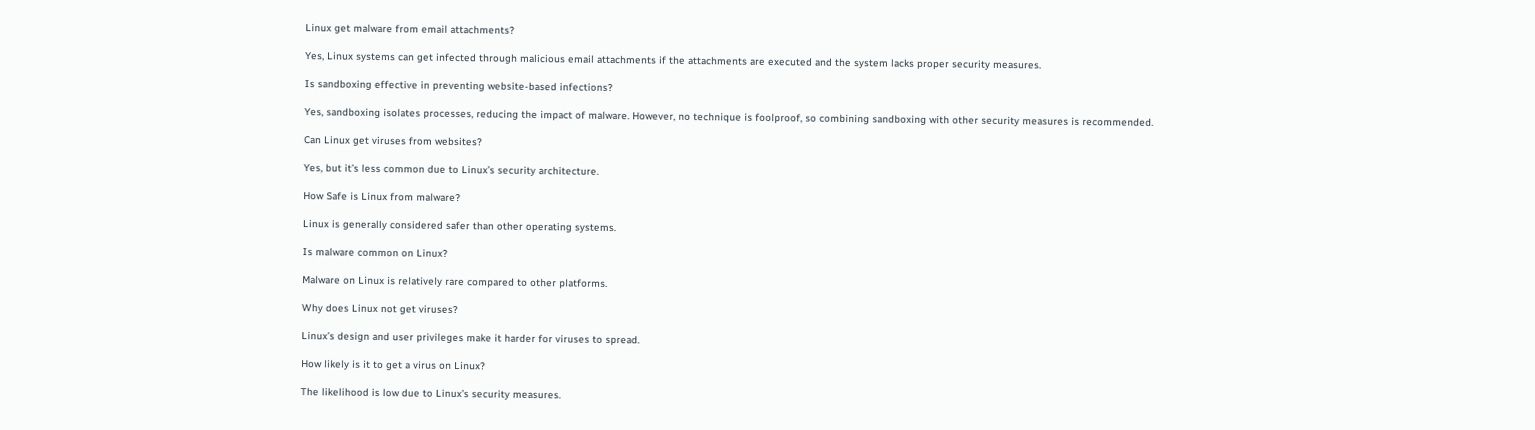Linux get malware from email attachments?

Yes, Linux systems can get infected through malicious email attachments if the attachments are executed and the system lacks proper security measures.

Is sandboxing effective in preventing website-based infections?

Yes, sandboxing isolates processes, reducing the impact of malware. However, no technique is foolproof, so combining sandboxing with other security measures is recommended.

Can Linux get viruses from websites?

Yes, but it’s less common due to Linux’s security architecture.

How Safe is Linux from malware?

Linux is generally considered safer than other operating systems.

Is malware common on Linux?

Malware on Linux is relatively rare compared to other platforms.

Why does Linux not get viruses?

Linux’s design and user privileges make it harder for viruses to spread.

How likely is it to get a virus on Linux?

The likelihood is low due to Linux’s security measures.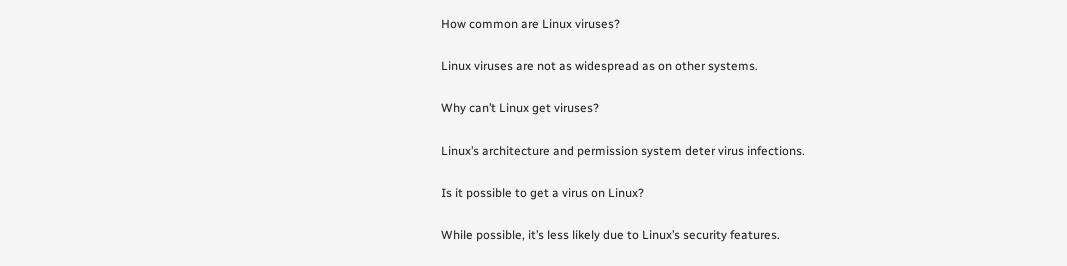How common are Linux viruses?

Linux viruses are not as widespread as on other systems.

Why can’t Linux get viruses?

Linux’s architecture and permission system deter virus infections.

Is it possible to get a virus on Linux?

While possible, it’s less likely due to Linux’s security features.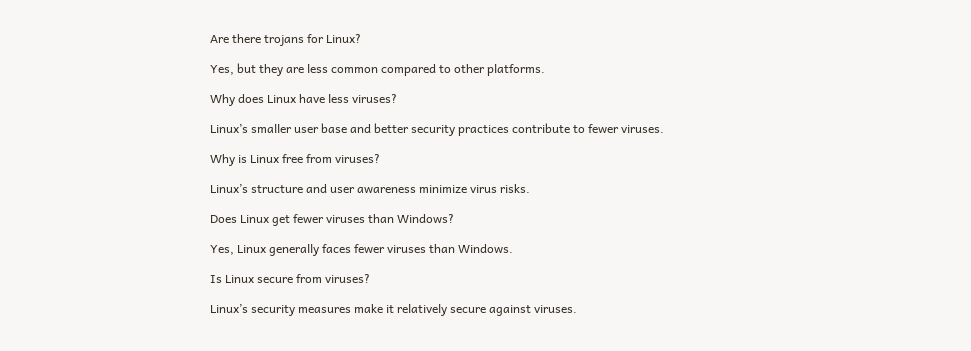Are there trojans for Linux?

Yes, but they are less common compared to other platforms.

Why does Linux have less viruses?

Linux’s smaller user base and better security practices contribute to fewer viruses.

Why is Linux free from viruses?

Linux’s structure and user awareness minimize virus risks.

Does Linux get fewer viruses than Windows?

Yes, Linux generally faces fewer viruses than Windows.

Is Linux secure from viruses?

Linux’s security measures make it relatively secure against viruses.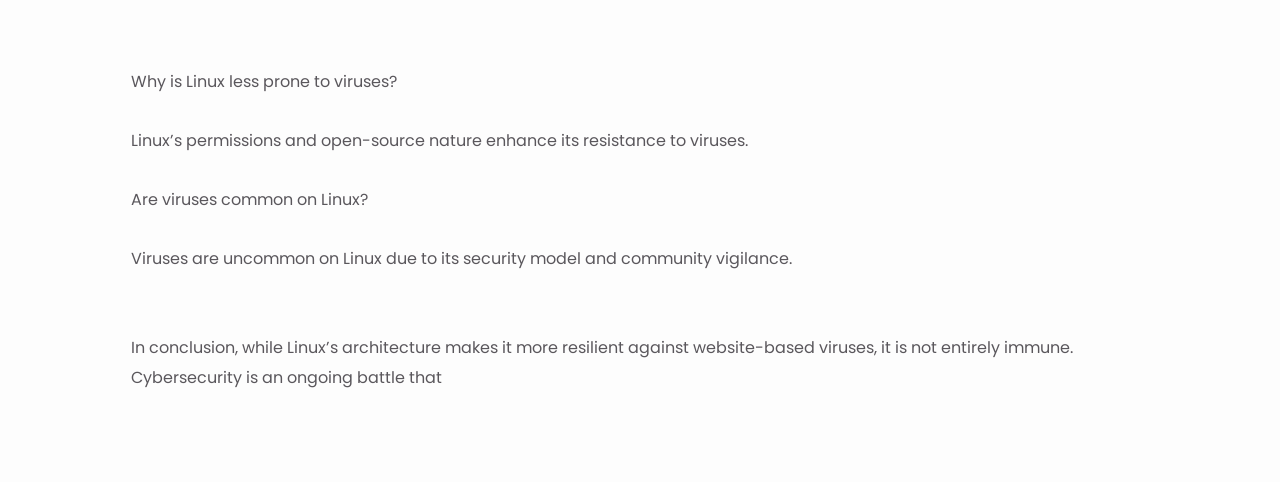Why is Linux less prone to viruses?

Linux’s permissions and open-source nature enhance its resistance to viruses.

Are viruses common on Linux?

Viruses are uncommon on Linux due to its security model and community vigilance.


In conclusion, while Linux’s architecture makes it more resilient against website-based viruses, it is not entirely immune. Cybersecurity is an ongoing battle that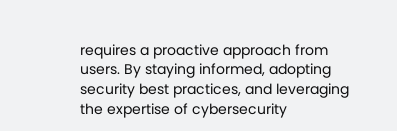requires a proactive approach from users. By staying informed, adopting security best practices, and leveraging the expertise of cybersecurity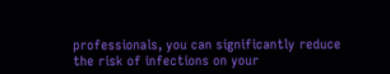professionals, you can significantly reduce the risk of infections on your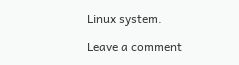Linux system.

Leave a comment